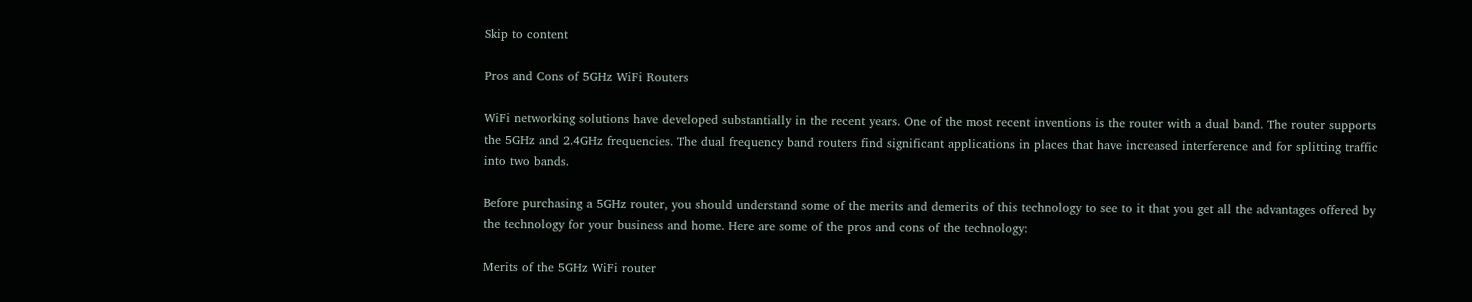Skip to content

Pros and Cons of 5GHz WiFi Routers

WiFi networking solutions have developed substantially in the recent years. One of the most recent inventions is the router with a dual band. The router supports the 5GHz and 2.4GHz frequencies. The dual frequency band routers find significant applications in places that have increased interference and for splitting traffic into two bands.

Before purchasing a 5GHz router, you should understand some of the merits and demerits of this technology to see to it that you get all the advantages offered by the technology for your business and home. Here are some of the pros and cons of the technology:

Merits of the 5GHz WiFi router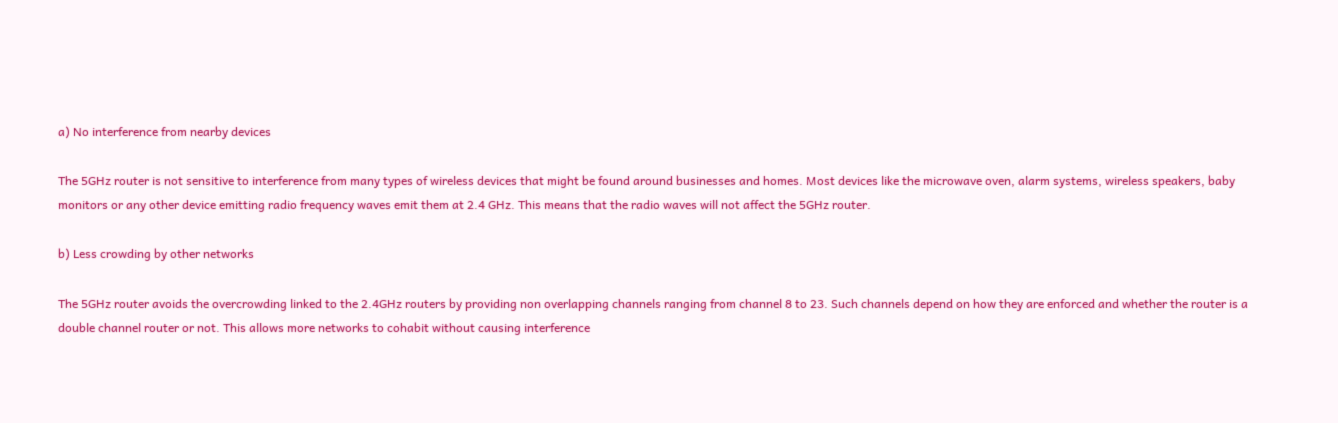a) No interference from nearby devices

The 5GHz router is not sensitive to interference from many types of wireless devices that might be found around businesses and homes. Most devices like the microwave oven, alarm systems, wireless speakers, baby monitors or any other device emitting radio frequency waves emit them at 2.4 GHz. This means that the radio waves will not affect the 5GHz router.

b) Less crowding by other networks

The 5GHz router avoids the overcrowding linked to the 2.4GHz routers by providing non overlapping channels ranging from channel 8 to 23. Such channels depend on how they are enforced and whether the router is a double channel router or not. This allows more networks to cohabit without causing interference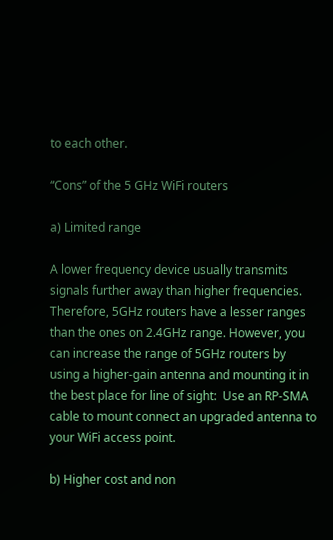to each other.

“Cons” of the 5 GHz WiFi routers

a) Limited range

A lower frequency device usually transmits signals further away than higher frequencies. Therefore, 5GHz routers have a lesser ranges than the ones on 2.4GHz range. However, you can increase the range of 5GHz routers by using a higher-gain antenna and mounting it in the best place for line of sight:  Use an RP-SMA cable to mount connect an upgraded antenna to your WiFi access point.

b) Higher cost and non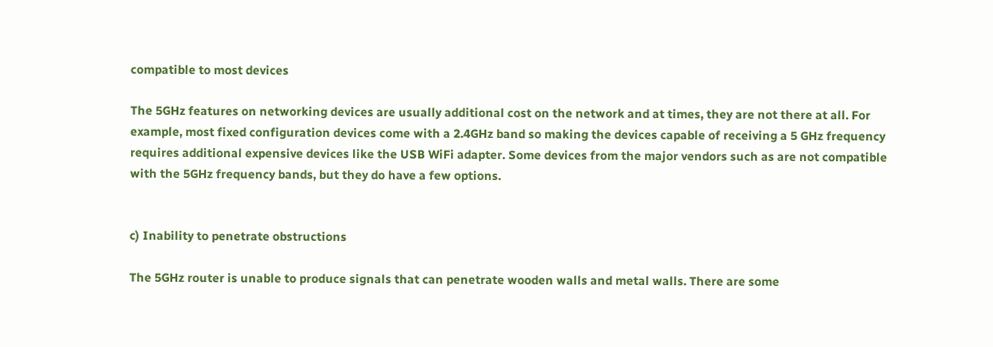compatible to most devices

The 5GHz features on networking devices are usually additional cost on the network and at times, they are not there at all. For example, most fixed configuration devices come with a 2.4GHz band so making the devices capable of receiving a 5 GHz frequency requires additional expensive devices like the USB WiFi adapter. Some devices from the major vendors such as are not compatible with the 5GHz frequency bands, but they do have a few options.


c) Inability to penetrate obstructions

The 5GHz router is unable to produce signals that can penetrate wooden walls and metal walls. There are some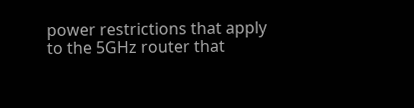power restrictions that apply to the 5GHz router that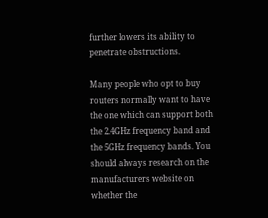further lowers its ability to penetrate obstructions.

Many people who opt to buy routers normally want to have the one which can support both the 2.4GHz frequency band and the 5GHz frequency bands. You should always research on the manufacturers website on whether the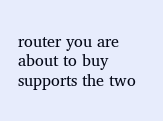router you are about to buy supports the two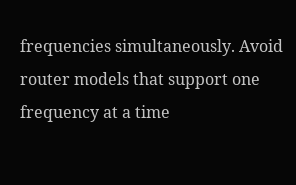frequencies simultaneously. Avoid router models that support one frequency at a time